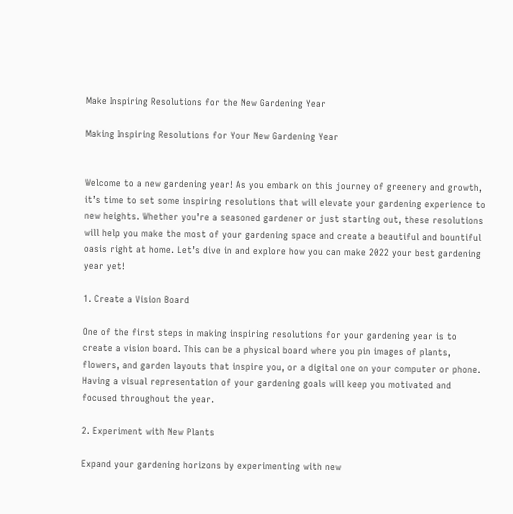Make Inspiring Resolutions for the New Gardening Year

Making Inspiring Resolutions for Your New Gardening Year


Welcome to a new gardening year! As you embark on this journey of greenery and growth, it’s time to set some inspiring resolutions that will elevate your gardening experience to new heights. Whether you’re a seasoned gardener or just starting out, these resolutions will help you make the most of your gardening space and create a beautiful and bountiful oasis right at home. Let’s dive in and explore how you can make 2022 your best gardening year yet!

1. Create a Vision Board

One of the first steps in making inspiring resolutions for your gardening year is to create a vision board. This can be a physical board where you pin images of plants, flowers, and garden layouts that inspire you, or a digital one on your computer or phone. Having a visual representation of your gardening goals will keep you motivated and focused throughout the year.

2. Experiment with New Plants

Expand your gardening horizons by experimenting with new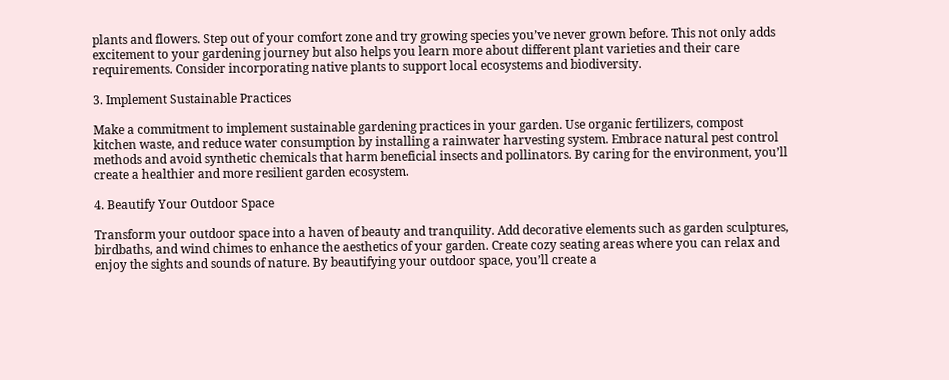plants and flowers. Step out of your comfort zone and try growing species you’ve never grown before. This not only adds excitement to your gardening journey but also helps you learn more about different plant varieties and their care requirements. Consider incorporating native plants to support local ecosystems and biodiversity.

3. Implement Sustainable Practices

Make a commitment to implement sustainable gardening practices in your garden. Use organic fertilizers, compost kitchen waste, and reduce water consumption by installing a rainwater harvesting system. Embrace natural pest control methods and avoid synthetic chemicals that harm beneficial insects and pollinators. By caring for the environment, you’ll create a healthier and more resilient garden ecosystem.

4. Beautify Your Outdoor Space

Transform your outdoor space into a haven of beauty and tranquility. Add decorative elements such as garden sculptures, birdbaths, and wind chimes to enhance the aesthetics of your garden. Create cozy seating areas where you can relax and enjoy the sights and sounds of nature. By beautifying your outdoor space, you’ll create a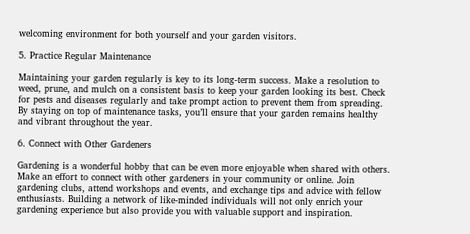welcoming environment for both yourself and your garden visitors.

5. Practice Regular Maintenance

Maintaining your garden regularly is key to its long-term success. Make a resolution to weed, prune, and mulch on a consistent basis to keep your garden looking its best. Check for pests and diseases regularly and take prompt action to prevent them from spreading. By staying on top of maintenance tasks, you’ll ensure that your garden remains healthy and vibrant throughout the year.

6. Connect with Other Gardeners

Gardening is a wonderful hobby that can be even more enjoyable when shared with others. Make an effort to connect with other gardeners in your community or online. Join gardening clubs, attend workshops and events, and exchange tips and advice with fellow enthusiasts. Building a network of like-minded individuals will not only enrich your gardening experience but also provide you with valuable support and inspiration.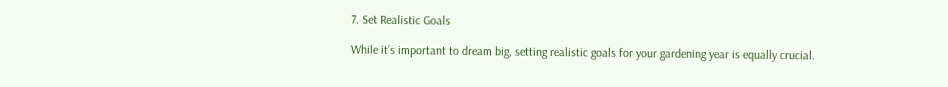7. Set Realistic Goals

While it’s important to dream big, setting realistic goals for your gardening year is equally crucial.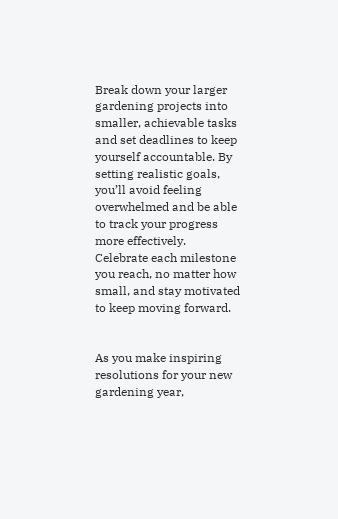Break down your larger gardening projects into smaller, achievable tasks and set deadlines to keep yourself accountable. By setting realistic goals, you’ll avoid feeling overwhelmed and be able to track your progress more effectively. Celebrate each milestone you reach, no matter how small, and stay motivated to keep moving forward.


As you make inspiring resolutions for your new gardening year,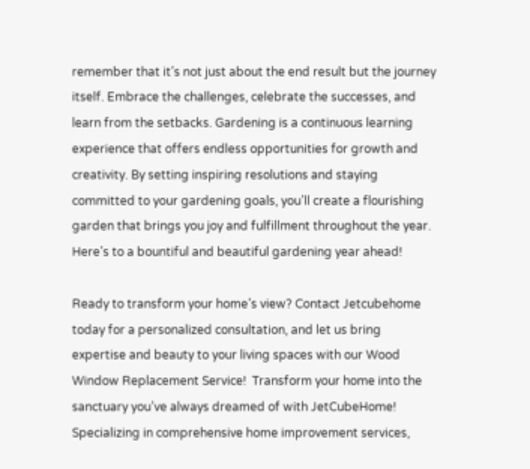remember that it’s not just about the end result but the journey itself. Embrace the challenges, celebrate the successes, and learn from the setbacks. Gardening is a continuous learning experience that offers endless opportunities for growth and creativity. By setting inspiring resolutions and staying committed to your gardening goals, you’ll create a flourishing garden that brings you joy and fulfillment throughout the year. Here’s to a bountiful and beautiful gardening year ahead!

Ready to transform your home’s view? Contact Jetcubehome today for a personalized consultation, and let us bring expertise and beauty to your living spaces with our Wood Window Replacement Service!  Transform your home into the sanctuary you’ve always dreamed of with JetCubeHome! Specializing in comprehensive home improvement services,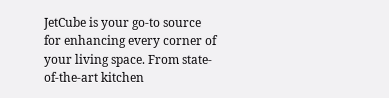JetCube is your go-to source for enhancing every corner of your living space. From state-of-the-art kitchen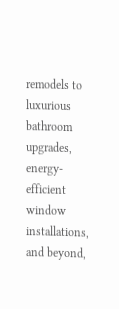remodels to luxurious bathroom upgrades, energy-efficient window installations, and beyond,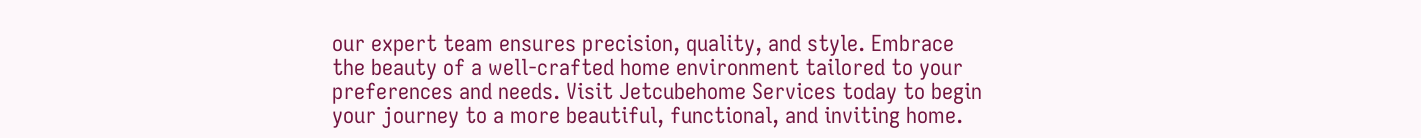our expert team ensures precision, quality, and style. Embrace the beauty of a well-crafted home environment tailored to your preferences and needs. Visit Jetcubehome Services today to begin your journey to a more beautiful, functional, and inviting home.